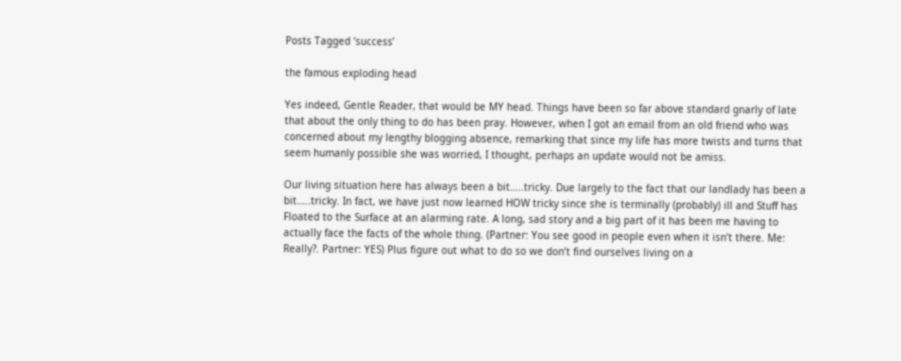Posts Tagged ‘success’

the famous exploding head

Yes indeed, Gentle Reader, that would be MY head. Things have been so far above standard gnarly of late that about the only thing to do has been pray. However, when I got an email from an old friend who was concerned about my lengthy blogging absence, remarking that since my life has more twists and turns that seem humanly possible she was worried, I thought, perhaps an update would not be amiss.

Our living situation here has always been a bit…..tricky. Due largely to the fact that our landlady has been a bit…..tricky. In fact, we have just now learned HOW tricky since she is terminally (probably) ill and Stuff has Floated to the Surface at an alarming rate. A long, sad story and a big part of it has been me having to actually face the facts of the whole thing. (Partner: You see good in people even when it isn’t there. Me: Really?. Partner: YES) Plus figure out what to do so we don’t find ourselves living on a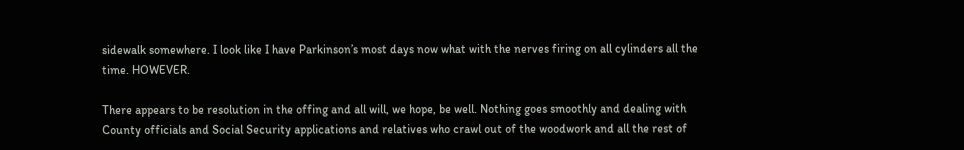sidewalk somewhere. I look like I have Parkinson’s most days now what with the nerves firing on all cylinders all the time. HOWEVER.

There appears to be resolution in the offing and all will, we hope, be well. Nothing goes smoothly and dealing with County officials and Social Security applications and relatives who crawl out of the woodwork and all the rest of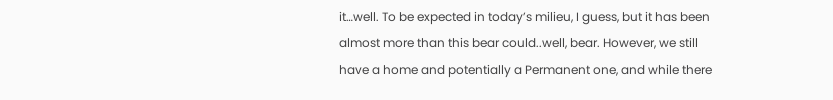it…well. To be expected in today’s milieu, I guess, but it has been almost more than this bear could..well, bear. However, we still have a home and potentially a Permanent one, and while there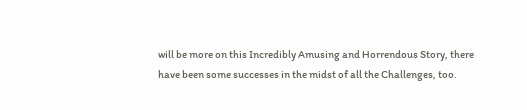will be more on this Incredibly Amusing and Horrendous Story, there have been some successes in the midst of all the Challenges, too.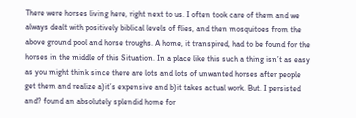There were horses living here, right next to us. I often took care of them and we always dealt with positively biblical levels of flies, and then mosquitoes from the above ground pool and horse troughs. A home, it transpired, had to be found for the horses in the middle of this Situation. In a place like this such a thing isn’t as easy as you might think since there are lots and lots of unwanted horses after people get them and realize a)it’s expensive and b)it takes actual work. But. I persisted and? found an absolutely splendid home for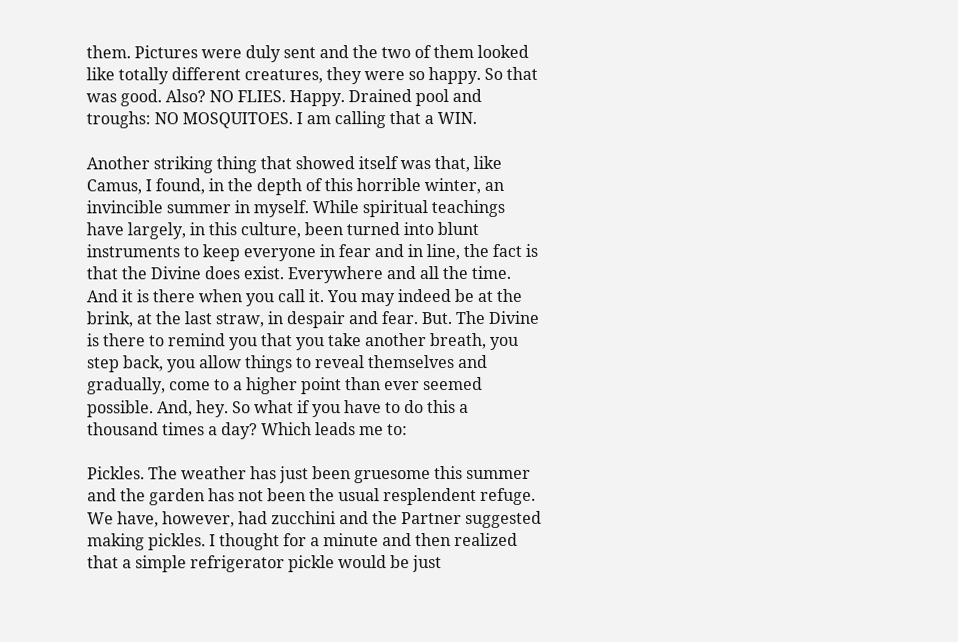them. Pictures were duly sent and the two of them looked like totally different creatures, they were so happy. So that was good. Also? NO FLIES. Happy. Drained pool and troughs: NO MOSQUITOES. I am calling that a WIN.

Another striking thing that showed itself was that, like Camus, I found, in the depth of this horrible winter, an invincible summer in myself. While spiritual teachings have largely, in this culture, been turned into blunt instruments to keep everyone in fear and in line, the fact is that the Divine does exist. Everywhere and all the time. And it is there when you call it. You may indeed be at the brink, at the last straw, in despair and fear. But. The Divine is there to remind you that you take another breath, you step back, you allow things to reveal themselves and gradually, come to a higher point than ever seemed possible. And, hey. So what if you have to do this a thousand times a day? Which leads me to:

Pickles. The weather has just been gruesome this summer and the garden has not been the usual resplendent refuge. We have, however, had zucchini and the Partner suggested making pickles. I thought for a minute and then realized that a simple refrigerator pickle would be just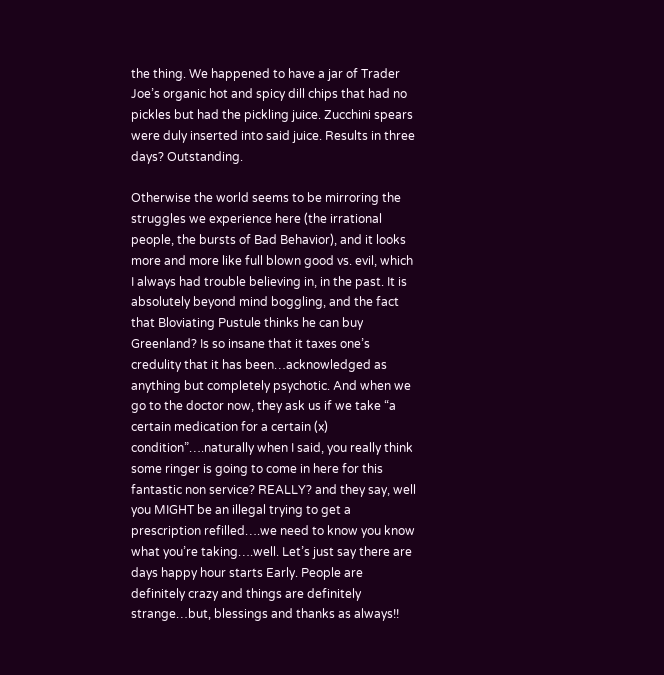the thing. We happened to have a jar of Trader Joe’s organic hot and spicy dill chips that had no pickles but had the pickling juice. Zucchini spears were duly inserted into said juice. Results in three days? Outstanding.

Otherwise the world seems to be mirroring the struggles we experience here (the irrational people, the bursts of Bad Behavior), and it looks more and more like full blown good vs. evil, which I always had trouble believing in, in the past. It is absolutely beyond mind boggling, and the fact that Bloviating Pustule thinks he can buy Greenland? Is so insane that it taxes one’s credulity that it has been…acknowledged as anything but completely psychotic. And when we go to the doctor now, they ask us if we take “a certain medication for a certain (x) condition”….naturally when I said, you really think some ringer is going to come in here for this fantastic non service? REALLY? and they say, well you MIGHT be an illegal trying to get a prescription refilled….we need to know you know what you’re taking….well. Let’s just say there are days happy hour starts Early. People are definitely crazy and things are definitely strange…but, blessings and thanks as always!!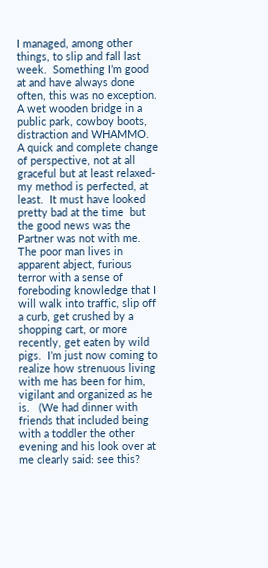I managed, among other things, to slip and fall last week.  Something I’m good at and have always done often, this was no exception.  A wet wooden bridge in a public park, cowboy boots, distraction and WHAMMO.  A quick and complete change of perspective, not at all graceful but at least relaxed- my method is perfected, at least.  It must have looked pretty bad at the time  but the good news was the Partner was not with me.  The poor man lives in apparent abject, furious terror with a sense of foreboding knowledge that I will walk into traffic, slip off a curb, get crushed by a shopping cart, or more recently, get eaten by wild pigs.  I’m just now coming to realize how strenuous living with me has been for him, vigilant and organized as he is.   (We had dinner with friends that included being with a toddler the other evening and his look over at me clearly said: see this?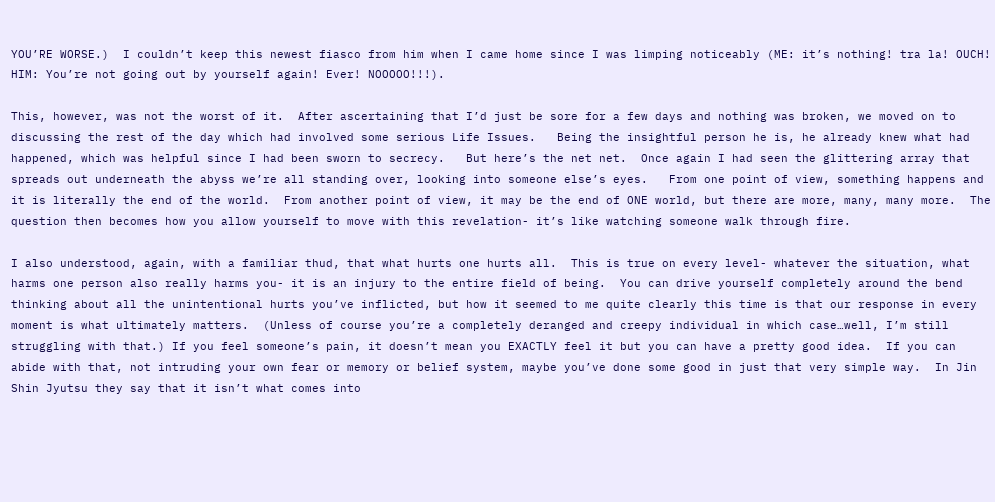YOU’RE WORSE.)  I couldn’t keep this newest fiasco from him when I came home since I was limping noticeably (ME: it’s nothing! tra la! OUCH! HIM: You’re not going out by yourself again! Ever! NOOOOO!!!).

This, however, was not the worst of it.  After ascertaining that I’d just be sore for a few days and nothing was broken, we moved on to discussing the rest of the day which had involved some serious Life Issues.   Being the insightful person he is, he already knew what had happened, which was helpful since I had been sworn to secrecy.   But here’s the net net.  Once again I had seen the glittering array that spreads out underneath the abyss we’re all standing over, looking into someone else’s eyes.   From one point of view, something happens and it is literally the end of the world.  From another point of view, it may be the end of ONE world, but there are more, many, many more.  The question then becomes how you allow yourself to move with this revelation- it’s like watching someone walk through fire.

I also understood, again, with a familiar thud, that what hurts one hurts all.  This is true on every level- whatever the situation, what harms one person also really harms you- it is an injury to the entire field of being.  You can drive yourself completely around the bend thinking about all the unintentional hurts you’ve inflicted, but how it seemed to me quite clearly this time is that our response in every moment is what ultimately matters.  (Unless of course you’re a completely deranged and creepy individual in which case…well, I’m still struggling with that.) If you feel someone’s pain, it doesn’t mean you EXACTLY feel it but you can have a pretty good idea.  If you can abide with that, not intruding your own fear or memory or belief system, maybe you’ve done some good in just that very simple way.  In Jin Shin Jyutsu they say that it isn’t what comes into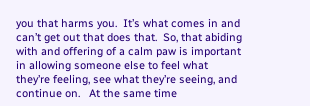you that harms you.  It’s what comes in and can’t get out that does that.  So, that abiding with and offering of a calm paw is important in allowing someone else to feel what they’re feeling, see what they’re seeing, and continue on.   At the same time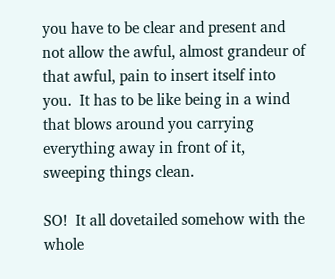you have to be clear and present and not allow the awful, almost grandeur of that awful, pain to insert itself into you.  It has to be like being in a wind that blows around you carrying everything away in front of it, sweeping things clean.

SO!  It all dovetailed somehow with the whole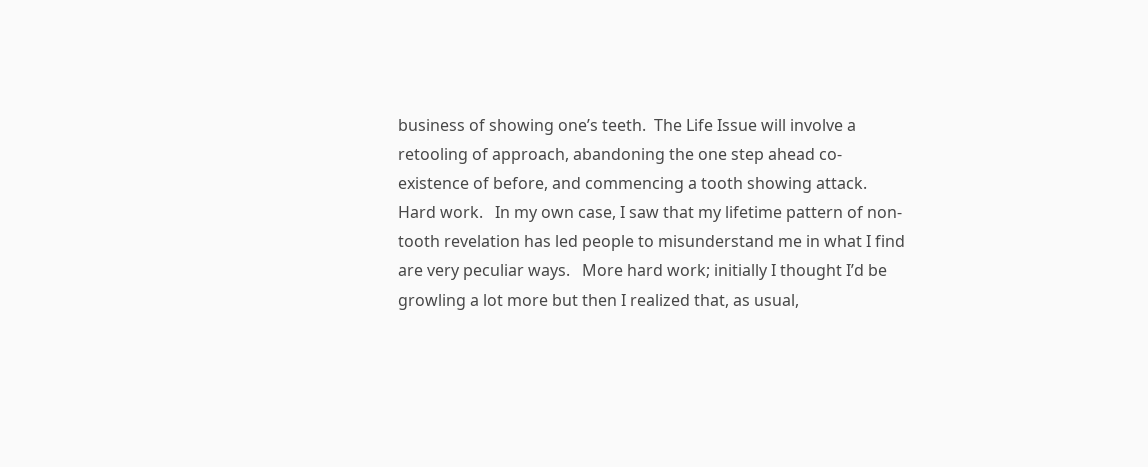business of showing one’s teeth.  The Life Issue will involve a retooling of approach, abandoning the one step ahead co-existence of before, and commencing a tooth showing attack.  Hard work.   In my own case, I saw that my lifetime pattern of non-tooth revelation has led people to misunderstand me in what I find are very peculiar ways.   More hard work; initially I thought I’d be growling a lot more but then I realized that, as usual,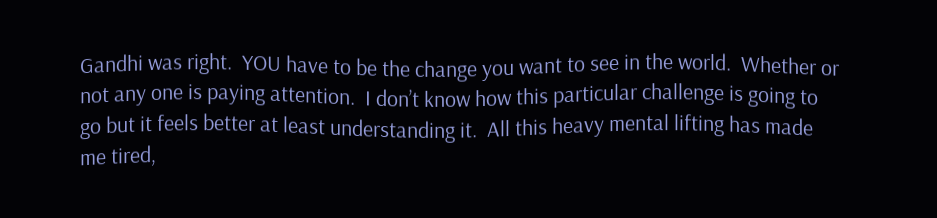Gandhi was right.  YOU have to be the change you want to see in the world.  Whether or not any one is paying attention.  I don’t know how this particular challenge is going to go but it feels better at least understanding it.  All this heavy mental lifting has made me tired,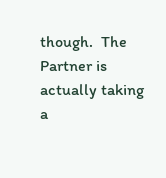though.  The Partner is actually taking a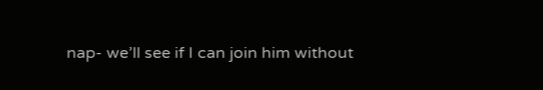nap- we’ll see if I can join him without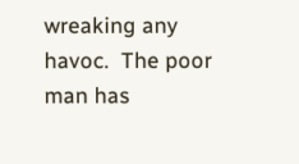wreaking any havoc.  The poor man has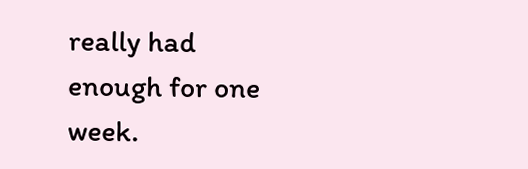really had enough for one week.